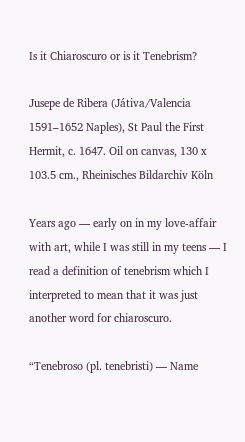Is it Chiaroscuro or is it Tenebrism?

Jusepe de Ribera (Játiva/Valencia 1591–1652 Naples), St Paul the First Hermit, c. 1647. Oil on canvas, 130 x 103.5 cm., Rheinisches Bildarchiv Köln

Years ago — early on in my love-affair with art, while I was still in my teens — I read a definition of tenebrism which I interpreted to mean that it was just another word for chiaroscuro.

“Tenebroso (pl. tenebristi) — Name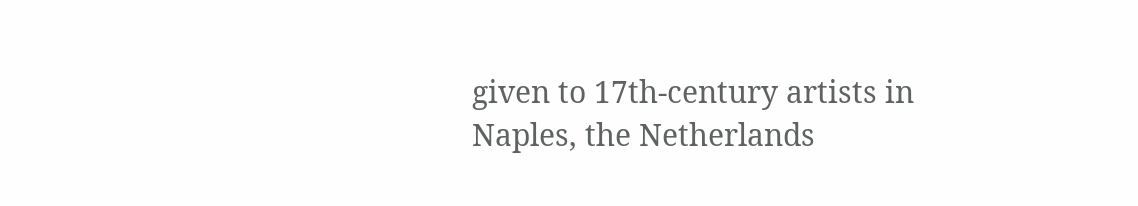given to 17th-century artists in Naples, the Netherlands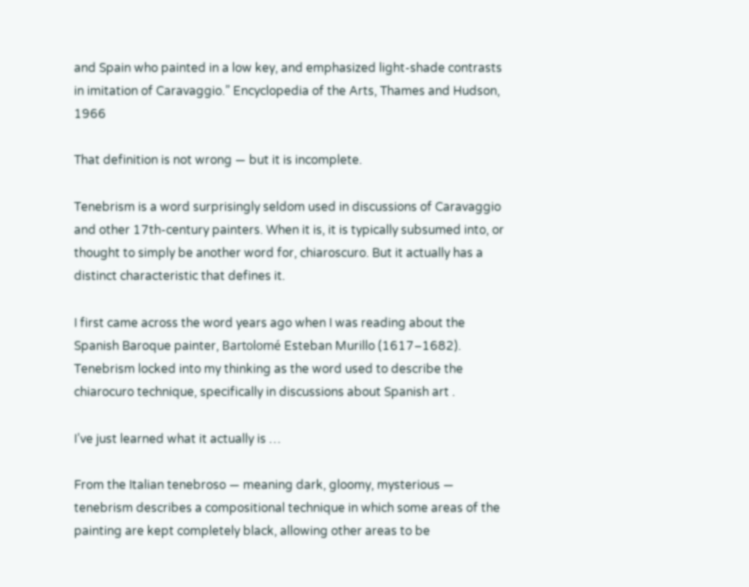and Spain who painted in a low key, and emphasized light-shade contrasts in imitation of Caravaggio.” Encyclopedia of the Arts, Thames and Hudson, 1966

That definition is not wrong — but it is incomplete.

Tenebrism is a word surprisingly seldom used in discussions of Caravaggio and other 17th-century painters. When it is, it is typically subsumed into, or thought to simply be another word for, chiaroscuro. But it actually has a distinct characteristic that defines it.

I first came across the word years ago when I was reading about the Spanish Baroque painter, Bartolomé Esteban Murillo (1617–1682). Tenebrism locked into my thinking as the word used to describe the chiarocuro technique, specifically in discussions about Spanish art .

I’ve just learned what it actually is …

From the Italian tenebroso — meaning dark, gloomy, mysterious — tenebrism describes a compositional technique in which some areas of the painting are kept completely black, allowing other areas to be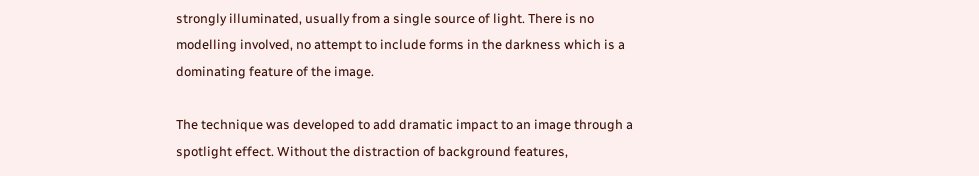strongly illuminated, usually from a single source of light. There is no modelling involved, no attempt to include forms in the darkness which is a dominating feature of the image.

The technique was developed to add dramatic impact to an image through a spotlight effect. Without the distraction of background features,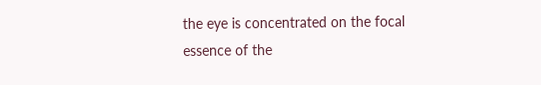the eye is concentrated on the focal essence of the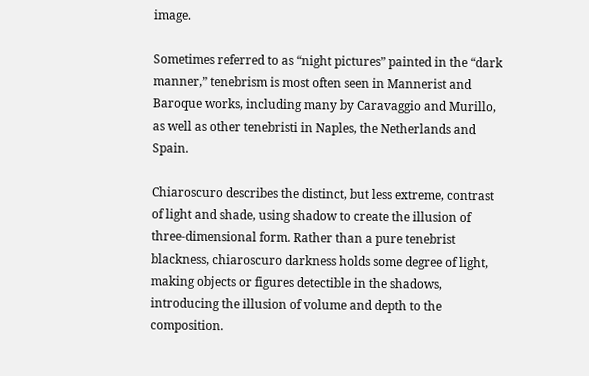image.

Sometimes referred to as “night pictures” painted in the “dark manner,” tenebrism is most often seen in Mannerist and Baroque works, including many by Caravaggio and Murillo, as well as other tenebristi in Naples, the Netherlands and Spain.

Chiaroscuro describes the distinct, but less extreme, contrast of light and shade, using shadow to create the illusion of three-dimensional form. Rather than a pure tenebrist blackness, chiaroscuro darkness holds some degree of light, making objects or figures detectible in the shadows, introducing the illusion of volume and depth to the composition.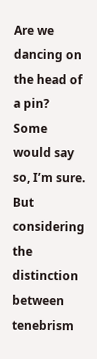Are we dancing on the head of a pin? Some would say so, I’m sure. But considering the distinction between tenebrism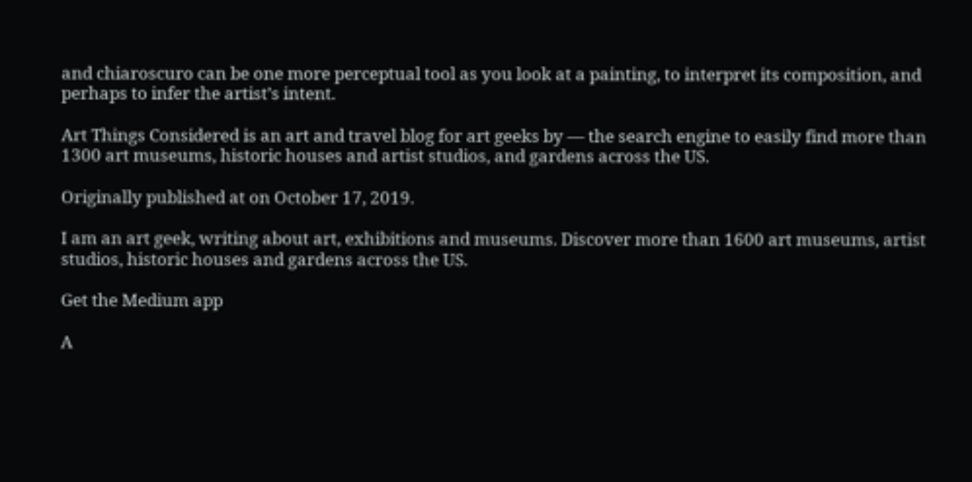and chiaroscuro can be one more perceptual tool as you look at a painting, to interpret its composition, and perhaps to infer the artist’s intent.

Art Things Considered is an art and travel blog for art geeks by — the search engine to easily find more than 1300 art museums, historic houses and artist studios, and gardens across the US.

Originally published at on October 17, 2019.

I am an art geek, writing about art, exhibitions and museums. Discover more than 1600 art museums, artist studios, historic houses and gardens across the US.

Get the Medium app

A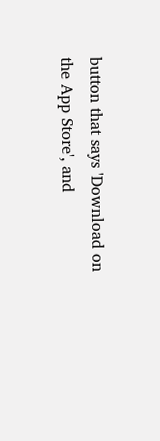button that says 'Download on the App Store', and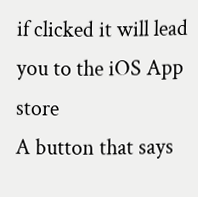if clicked it will lead you to the iOS App store
A button that says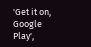'Get it on, Google Play',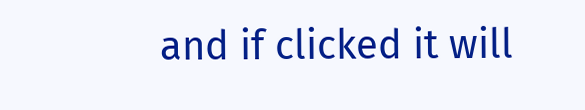and if clicked it will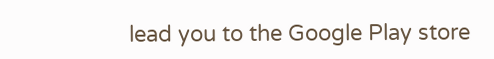lead you to the Google Play store